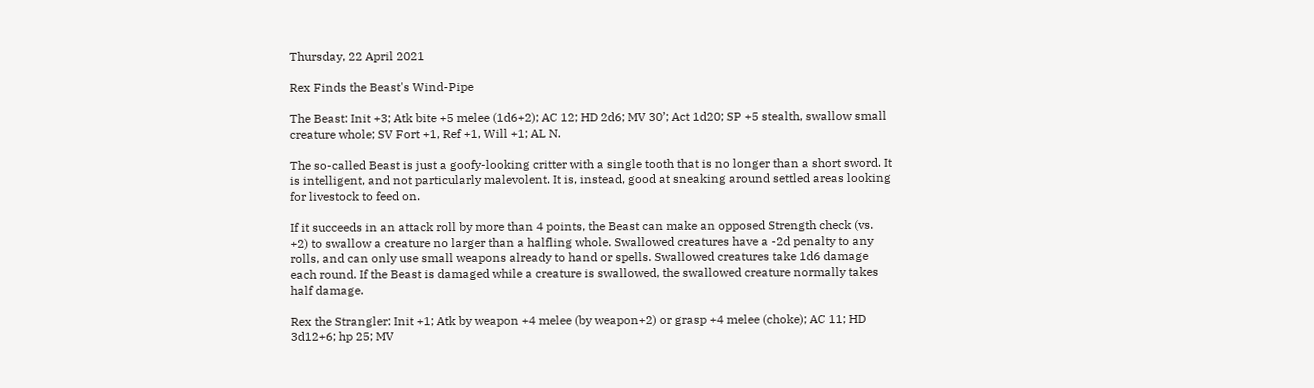Thursday, 22 April 2021

Rex Finds the Beast's Wind-Pipe

The Beast: Init +3; Atk bite +5 melee (1d6+2); AC 12; HD 2d6; MV 30’; Act 1d20; SP +5 stealth, swallow small creature whole; SV Fort +1, Ref +1, Will +1; AL N.

The so-called Beast is just a goofy-looking critter with a single tooth that is no longer than a short sword. It is intelligent, and not particularly malevolent. It is, instead, good at sneaking around settled areas looking for livestock to feed on.

If it succeeds in an attack roll by more than 4 points, the Beast can make an opposed Strength check (vs. +2) to swallow a creature no larger than a halfling whole. Swallowed creatures have a -2d penalty to any rolls, and can only use small weapons already to hand or spells. Swallowed creatures take 1d6 damage each round. If the Beast is damaged while a creature is swallowed, the swallowed creature normally takes half damage.

Rex the Strangler: Init +1; Atk by weapon +4 melee (by weapon+2) or grasp +4 melee (choke); AC 11; HD 3d12+6; hp 25; MV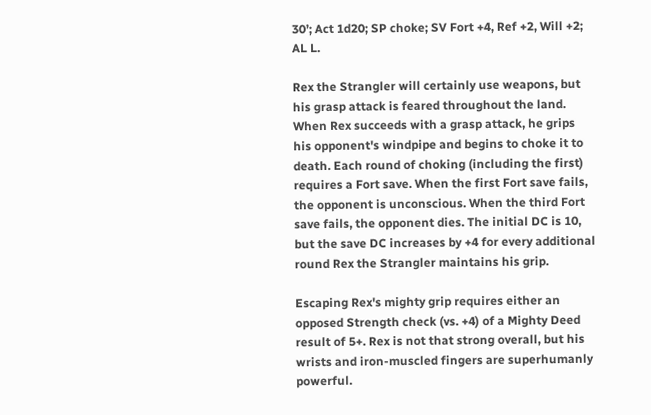30’; Act 1d20; SP choke; SV Fort +4, Ref +2, Will +2; AL L.

Rex the Strangler will certainly use weapons, but his grasp attack is feared throughout the land. When Rex succeeds with a grasp attack, he grips his opponent's windpipe and begins to choke it to death. Each round of choking (including the first) requires a Fort save. When the first Fort save fails, the opponent is unconscious. When the third Fort save fails, the opponent dies. The initial DC is 10, but the save DC increases by +4 for every additional round Rex the Strangler maintains his grip.

Escaping Rex's mighty grip requires either an opposed Strength check (vs. +4) of a Mighty Deed result of 5+. Rex is not that strong overall, but his wrists and iron-muscled fingers are superhumanly powerful.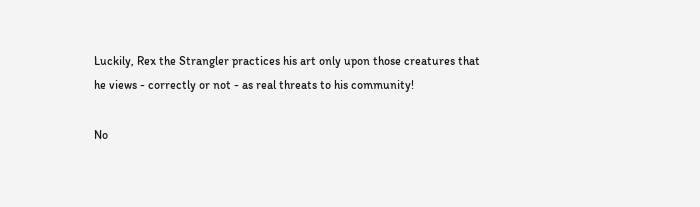Luckily, Rex the Strangler practices his art only upon those creatures that he views - correctly or not - as real threats to his community!

No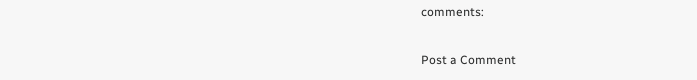comments:

Post a Comment